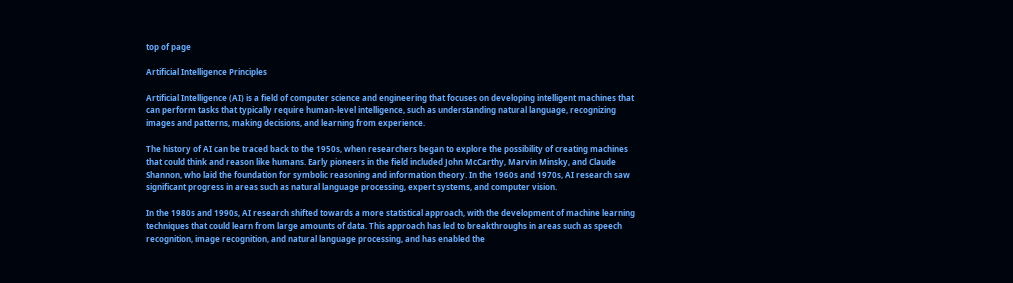top of page

Artificial Intelligence Principles

Artificial Intelligence (AI) is a field of computer science and engineering that focuses on developing intelligent machines that can perform tasks that typically require human-level intelligence, such as understanding natural language, recognizing images and patterns, making decisions, and learning from experience.

The history of AI can be traced back to the 1950s, when researchers began to explore the possibility of creating machines that could think and reason like humans. Early pioneers in the field included John McCarthy, Marvin Minsky, and Claude Shannon, who laid the foundation for symbolic reasoning and information theory. In the 1960s and 1970s, AI research saw significant progress in areas such as natural language processing, expert systems, and computer vision.

In the 1980s and 1990s, AI research shifted towards a more statistical approach, with the development of machine learning techniques that could learn from large amounts of data. This approach has led to breakthroughs in areas such as speech recognition, image recognition, and natural language processing, and has enabled the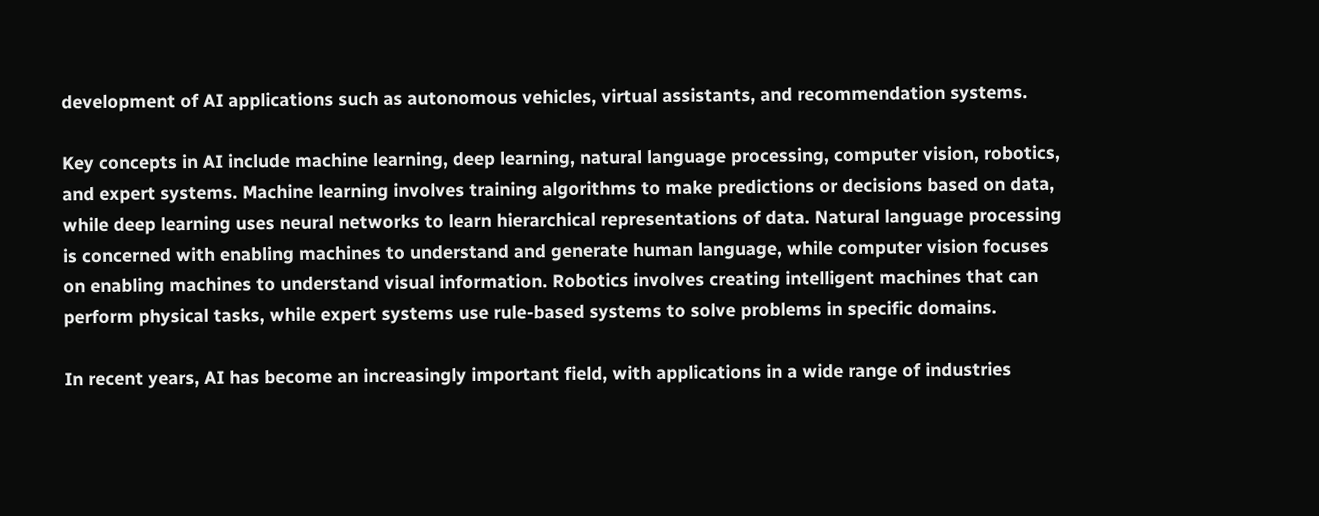development of AI applications such as autonomous vehicles, virtual assistants, and recommendation systems.

Key concepts in AI include machine learning, deep learning, natural language processing, computer vision, robotics, and expert systems. Machine learning involves training algorithms to make predictions or decisions based on data, while deep learning uses neural networks to learn hierarchical representations of data. Natural language processing is concerned with enabling machines to understand and generate human language, while computer vision focuses on enabling machines to understand visual information. Robotics involves creating intelligent machines that can perform physical tasks, while expert systems use rule-based systems to solve problems in specific domains.

In recent years, AI has become an increasingly important field, with applications in a wide range of industries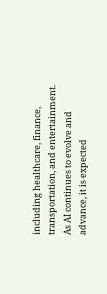including healthcare, finance, transportation, and entertainment. As AI continues to evolve and advance, it is expected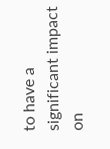to have a significant impact on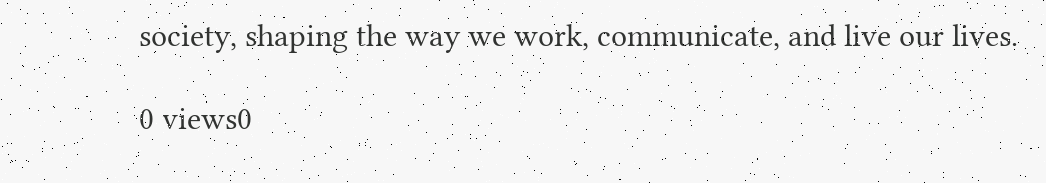society, shaping the way we work, communicate, and live our lives.

0 views0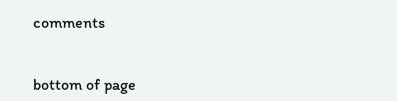comments


bottom of page